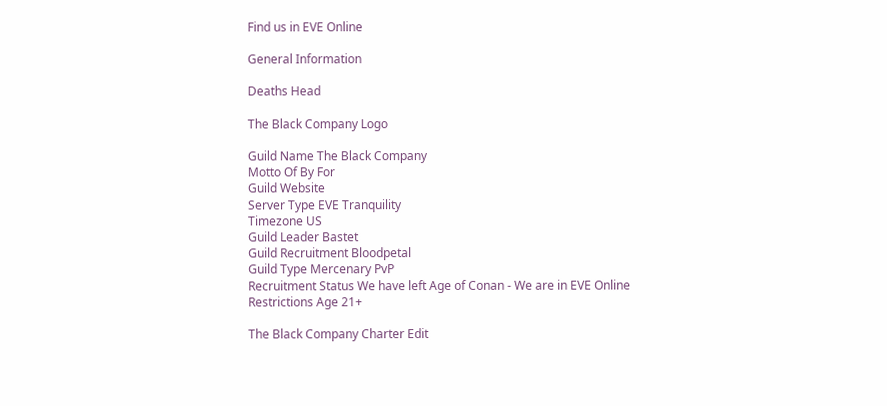Find us in EVE Online

General Information

Deaths Head

The Black Company Logo

Guild Name The Black Company
Motto Of By For
Guild Website
Server Type EVE Tranquility
Timezone US
Guild Leader Bastet
Guild Recruitment Bloodpetal
Guild Type Mercenary PvP
Recruitment Status We have left Age of Conan - We are in EVE Online
Restrictions Age 21+

The Black Company Charter Edit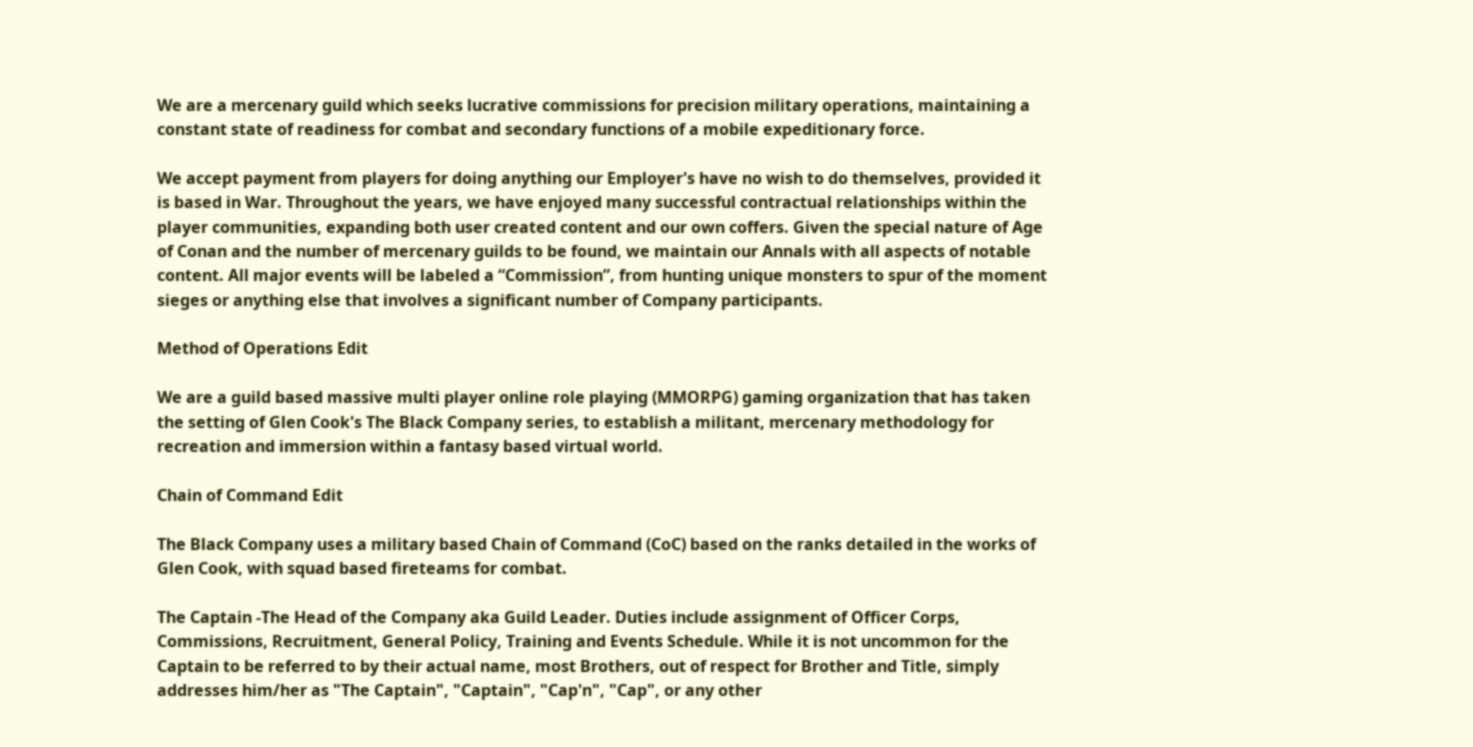We are a mercenary guild which seeks lucrative commissions for precision military operations, maintaining a constant state of readiness for combat and secondary functions of a mobile expeditionary force.

We accept payment from players for doing anything our Employer's have no wish to do themselves, provided it is based in War. Throughout the years, we have enjoyed many successful contractual relationships within the player communities, expanding both user created content and our own coffers. Given the special nature of Age of Conan and the number of mercenary guilds to be found, we maintain our Annals with all aspects of notable content. All major events will be labeled a “Commission”, from hunting unique monsters to spur of the moment sieges or anything else that involves a significant number of Company participants.

Method of Operations Edit

We are a guild based massive multi player online role playing (MMORPG) gaming organization that has taken the setting of Glen Cook's The Black Company series, to establish a militant, mercenary methodology for recreation and immersion within a fantasy based virtual world.

Chain of Command Edit

The Black Company uses a military based Chain of Command (CoC) based on the ranks detailed in the works of Glen Cook, with squad based fireteams for combat.

The Captain -The Head of the Company aka Guild Leader. Duties include assignment of Officer Corps, Commissions, Recruitment, General Policy, Training and Events Schedule. While it is not uncommon for the Captain to be referred to by their actual name, most Brothers, out of respect for Brother and Title, simply addresses him/her as "The Captain", "Captain", "Cap'n", "Cap", or any other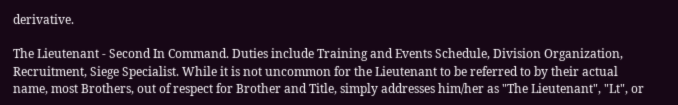derivative.

The Lieutenant - Second In Command. Duties include Training and Events Schedule, Division Organization, Recruitment, Siege Specialist. While it is not uncommon for the Lieutenant to be referred to by their actual name, most Brothers, out of respect for Brother and Title, simply addresses him/her as "The Lieutenant", "Lt", or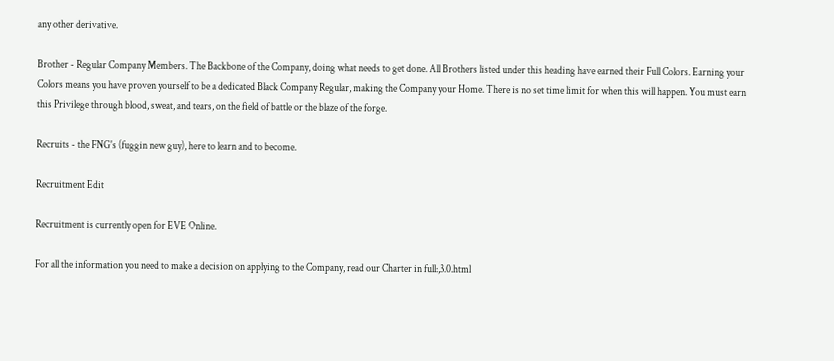any other derivative.

Brother - Regular Company Members. The Backbone of the Company, doing what needs to get done. All Brothers listed under this heading have earned their Full Colors. Earning your Colors means you have proven yourself to be a dedicated Black Company Regular, making the Company your Home. There is no set time limit for when this will happen. You must earn this Privilege through blood, sweat, and tears, on the field of battle or the blaze of the forge.

Recruits - the FNG's (fuggin new guy), here to learn and to become.

Recruitment Edit

Recruitment is currently open for EVE Online.

For all the information you need to make a decision on applying to the Company, read our Charter in full:,3.0.html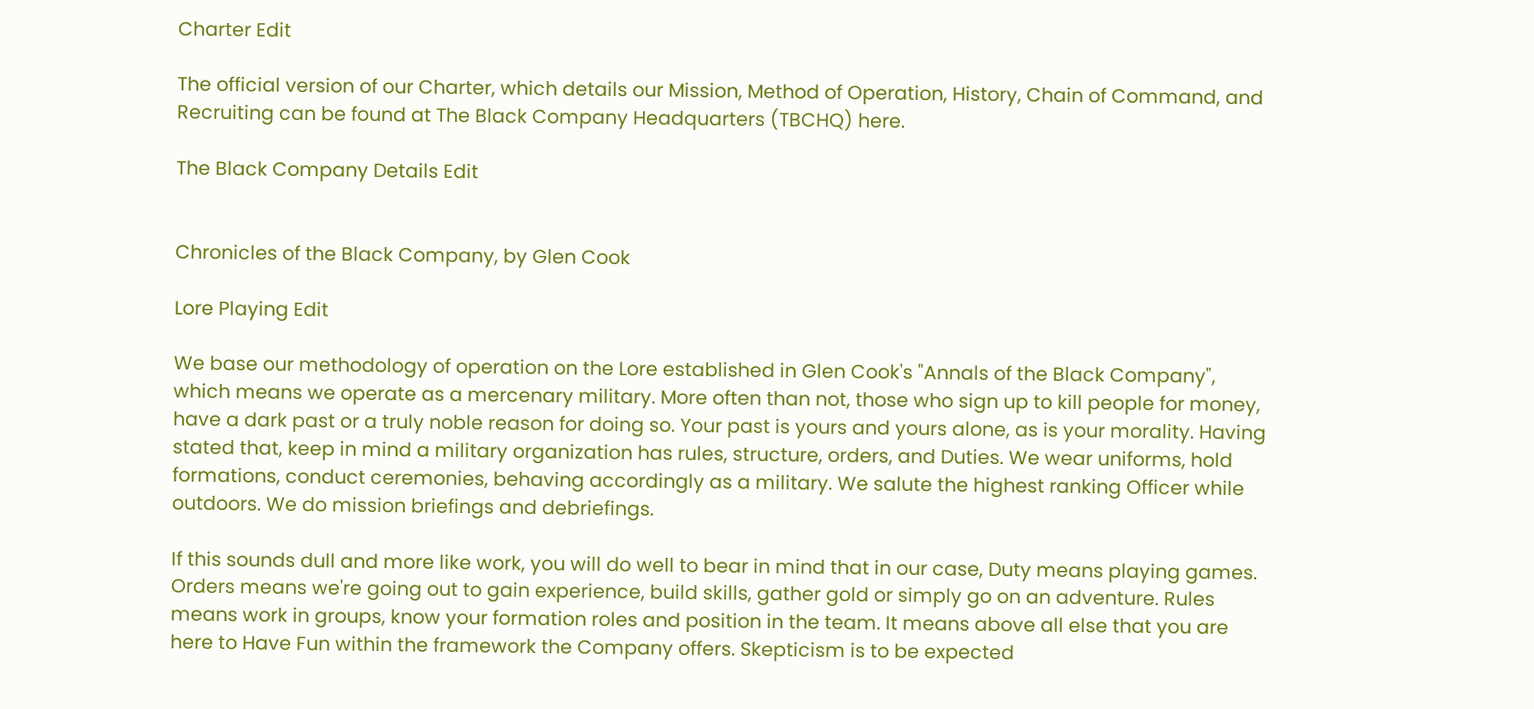Charter Edit

The official version of our Charter, which details our Mission, Method of Operation, History, Chain of Command, and Recruiting can be found at The Black Company Headquarters (TBCHQ) here.

The Black Company Details Edit


Chronicles of the Black Company, by Glen Cook

Lore Playing Edit

We base our methodology of operation on the Lore established in Glen Cook's "Annals of the Black Company", which means we operate as a mercenary military. More often than not, those who sign up to kill people for money, have a dark past or a truly noble reason for doing so. Your past is yours and yours alone, as is your morality. Having stated that, keep in mind a military organization has rules, structure, orders, and Duties. We wear uniforms, hold formations, conduct ceremonies, behaving accordingly as a military. We salute the highest ranking Officer while outdoors. We do mission briefings and debriefings.

If this sounds dull and more like work, you will do well to bear in mind that in our case, Duty means playing games. Orders means we're going out to gain experience, build skills, gather gold or simply go on an adventure. Rules means work in groups, know your formation roles and position in the team. It means above all else that you are here to Have Fun within the framework the Company offers. Skepticism is to be expected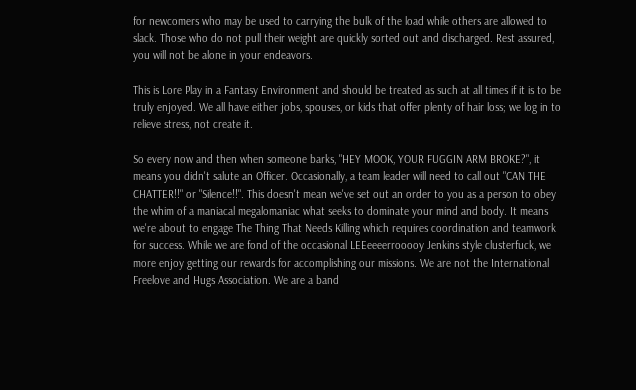for newcomers who may be used to carrying the bulk of the load while others are allowed to slack. Those who do not pull their weight are quickly sorted out and discharged. Rest assured, you will not be alone in your endeavors.

This is Lore Play in a Fantasy Environment and should be treated as such at all times if it is to be truly enjoyed. We all have either jobs, spouses, or kids that offer plenty of hair loss; we log in to relieve stress, not create it.

So every now and then when someone barks, "HEY MOOK, YOUR FUGGIN ARM BROKE?", it means you didn't salute an Officer. Occasionally, a team leader will need to call out "CAN THE CHATTER!!" or "Silence!!". This doesn't mean we've set out an order to you as a person to obey the whim of a maniacal megalomaniac what seeks to dominate your mind and body. It means we're about to engage The Thing That Needs Killing which requires coordination and teamwork for success. While we are fond of the occasional LEEeeeerrooooy Jenkins style clusterfuck, we more enjoy getting our rewards for accomplishing our missions. We are not the International Freelove and Hugs Association. We are a band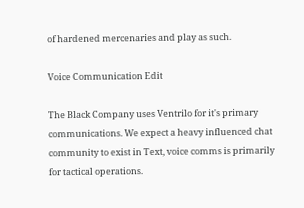of hardened mercenaries and play as such.

Voice Communication Edit

The Black Company uses Ventrilo for it's primary communications. We expect a heavy influenced chat community to exist in Text, voice comms is primarily for tactical operations.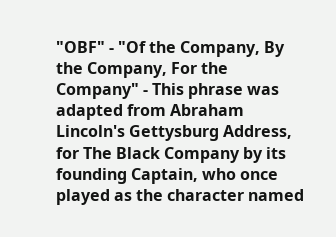"OBF" - "Of the Company, By the Company, For the Company" - This phrase was adapted from Abraham Lincoln's Gettysburg Address, for The Black Company by its founding Captain, who once played as the character named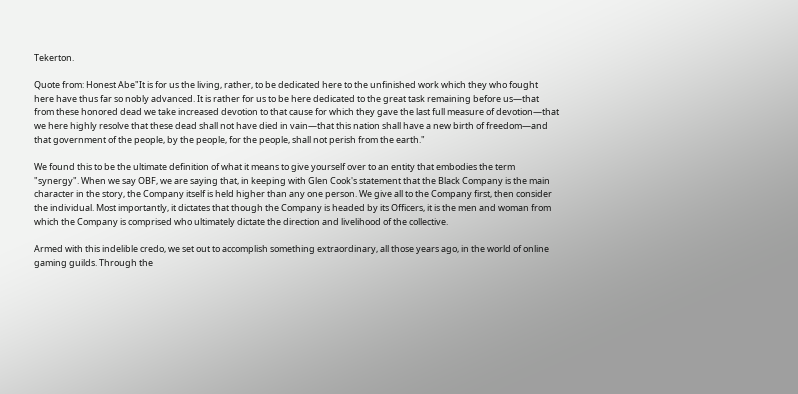Tekerton.

Quote from: Honest Abe"It is for us the living, rather, to be dedicated here to the unfinished work which they who fought here have thus far so nobly advanced. It is rather for us to be here dedicated to the great task remaining before us—that from these honored dead we take increased devotion to that cause for which they gave the last full measure of devotion—that we here highly resolve that these dead shall not have died in vain—that this nation shall have a new birth of freedom—and that government of the people, by the people, for the people, shall not perish from the earth."

We found this to be the ultimate definition of what it means to give yourself over to an entity that embodies the term "synergy". When we say OBF, we are saying that, in keeping with Glen Cook's statement that the Black Company is the main character in the story, the Company itself is held higher than any one person. We give all to the Company first, then consider the individual. Most importantly, it dictates that though the Company is headed by its Officers, it is the men and woman from which the Company is comprised who ultimately dictate the direction and livelihood of the collective.

Armed with this indelible credo, we set out to accomplish something extraordinary, all those years ago, in the world of online gaming guilds. Through the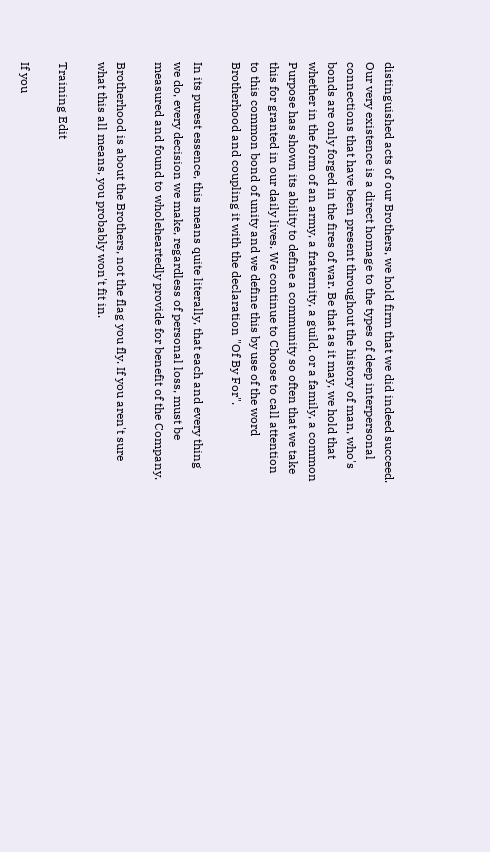distinguished acts of our Brothers, we hold firm that we did indeed succeed. Our very existence is a direct homage to the types of deep interpersonal connections that have been present throughout the history of man, who's bonds are only forged in the fires of war. Be that as it may, we hold that whether in the form of an army, a fraternity, a guild, or a family, a common Purpose has shown its ability to define a community so often that we take this for granted in our daily lives. We continue to Choose to call attention to this common bond of unity and we define this by use of the word Brotherhood and coupling it with the declaration "Of By For".

In its purest essence, this means quite literally, that each and every thing we do, every decision we make, regardless of personal loss, must be measured and found to wholeheartedly provide for benefit of the Company.

Brotherhood is about the Brothers, not the flag you fly. If you aren't sure what this all means, you probably won't fit in.

Training Edit

If you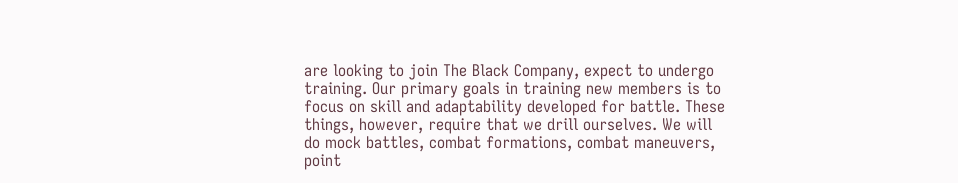are looking to join The Black Company, expect to undergo training. Our primary goals in training new members is to focus on skill and adaptability developed for battle. These things, however, require that we drill ourselves. We will do mock battles, combat formations, combat maneuvers, point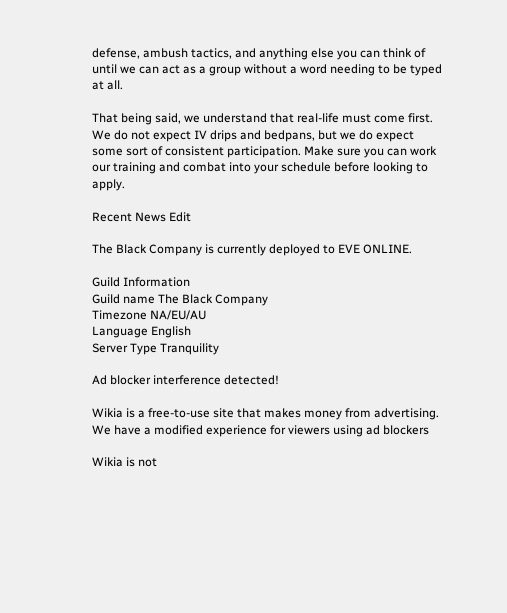defense, ambush tactics, and anything else you can think of until we can act as a group without a word needing to be typed at all.

That being said, we understand that real-life must come first. We do not expect IV drips and bedpans, but we do expect some sort of consistent participation. Make sure you can work our training and combat into your schedule before looking to apply.

Recent News Edit

The Black Company is currently deployed to EVE ONLINE.

Guild Information
Guild name The Black Company
Timezone NA/EU/AU
Language English
Server Type Tranquility

Ad blocker interference detected!

Wikia is a free-to-use site that makes money from advertising. We have a modified experience for viewers using ad blockers

Wikia is not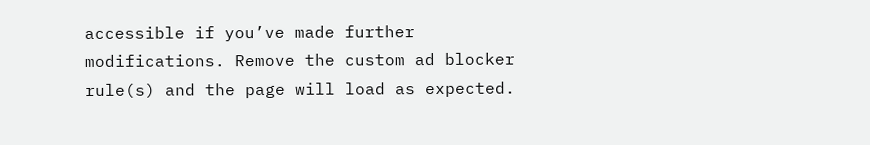accessible if you’ve made further modifications. Remove the custom ad blocker rule(s) and the page will load as expected.